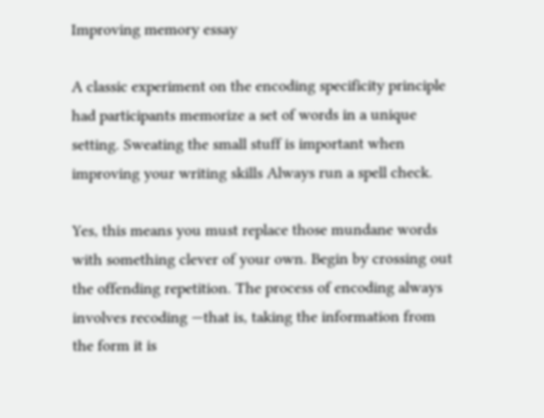Improving memory essay

A classic experiment on the encoding specificity principle had participants memorize a set of words in a unique setting. Sweating the small stuff is important when improving your writing skills Always run a spell check.

Yes, this means you must replace those mundane words with something clever of your own. Begin by crossing out the offending repetition. The process of encoding always involves recoding —that is, taking the information from the form it is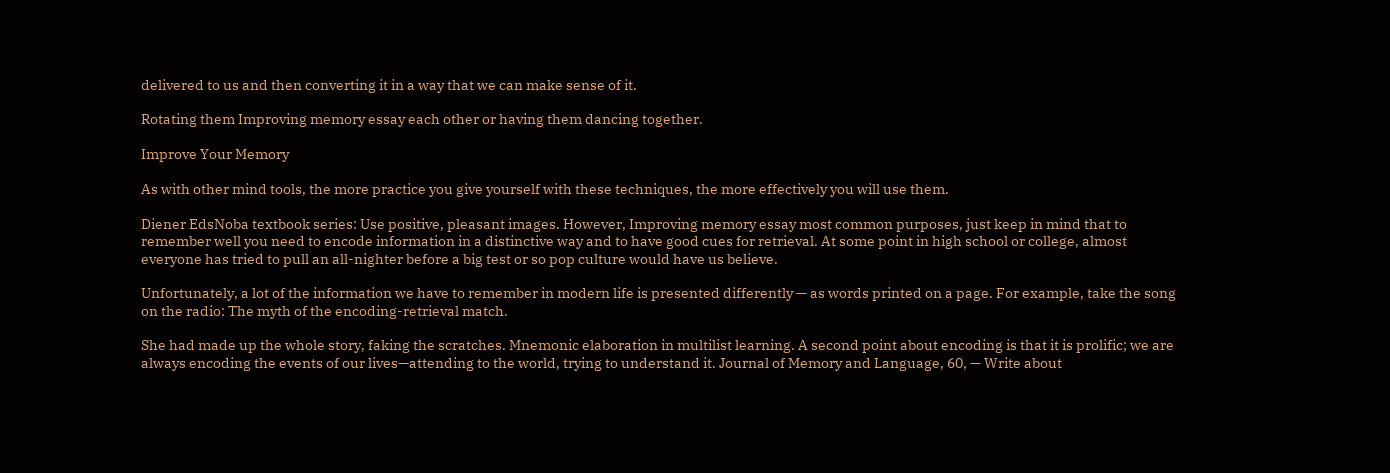delivered to us and then converting it in a way that we can make sense of it.

Rotating them Improving memory essay each other or having them dancing together.

Improve Your Memory

As with other mind tools, the more practice you give yourself with these techniques, the more effectively you will use them.

Diener EdsNoba textbook series: Use positive, pleasant images. However, Improving memory essay most common purposes, just keep in mind that to remember well you need to encode information in a distinctive way and to have good cues for retrieval. At some point in high school or college, almost everyone has tried to pull an all-nighter before a big test or so pop culture would have us believe.

Unfortunately, a lot of the information we have to remember in modern life is presented differently — as words printed on a page. For example, take the song on the radio: The myth of the encoding-retrieval match.

She had made up the whole story, faking the scratches. Mnemonic elaboration in multilist learning. A second point about encoding is that it is prolific; we are always encoding the events of our lives—attending to the world, trying to understand it. Journal of Memory and Language, 60, — Write about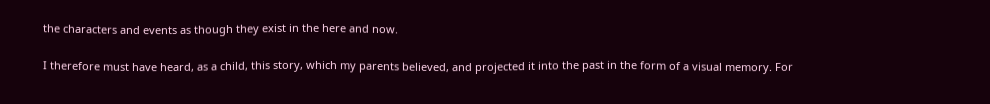the characters and events as though they exist in the here and now.

I therefore must have heard, as a child, this story, which my parents believed, and projected it into the past in the form of a visual memory. For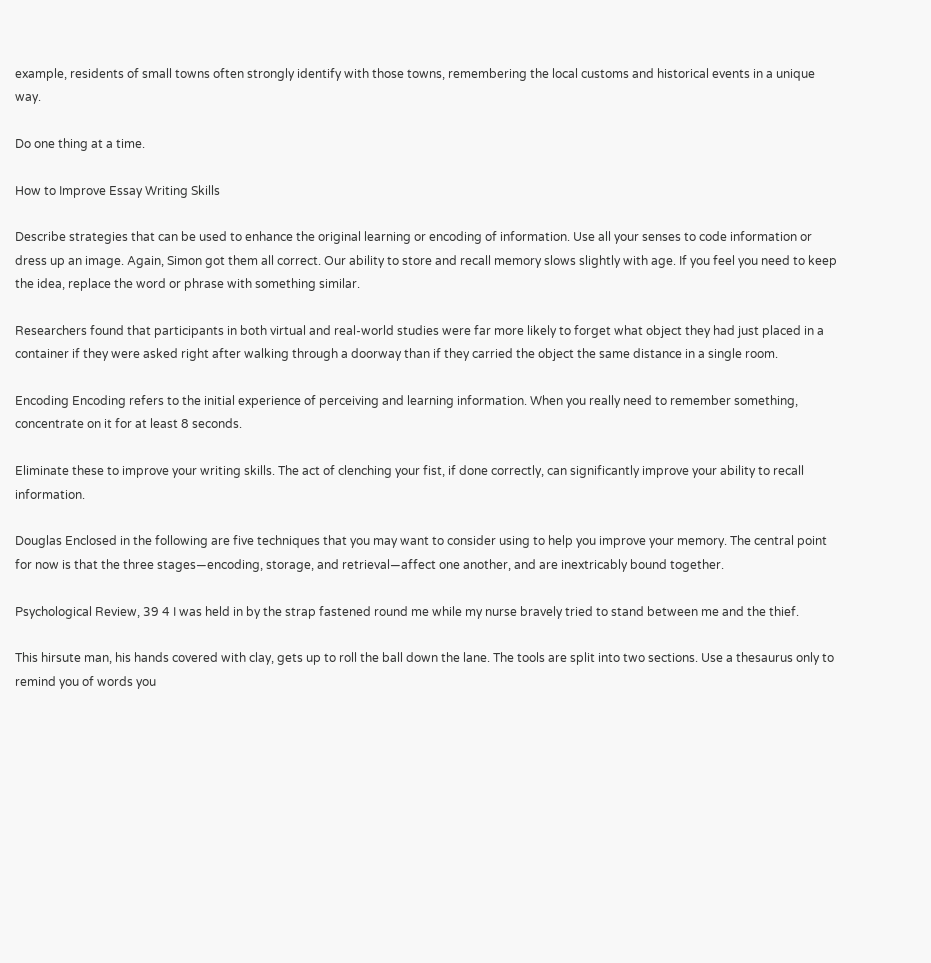example, residents of small towns often strongly identify with those towns, remembering the local customs and historical events in a unique way.

Do one thing at a time.

How to Improve Essay Writing Skills

Describe strategies that can be used to enhance the original learning or encoding of information. Use all your senses to code information or dress up an image. Again, Simon got them all correct. Our ability to store and recall memory slows slightly with age. If you feel you need to keep the idea, replace the word or phrase with something similar.

Researchers found that participants in both virtual and real-world studies were far more likely to forget what object they had just placed in a container if they were asked right after walking through a doorway than if they carried the object the same distance in a single room.

Encoding Encoding refers to the initial experience of perceiving and learning information. When you really need to remember something, concentrate on it for at least 8 seconds.

Eliminate these to improve your writing skills. The act of clenching your fist, if done correctly, can significantly improve your ability to recall information.

Douglas Enclosed in the following are five techniques that you may want to consider using to help you improve your memory. The central point for now is that the three stages—encoding, storage, and retrieval—affect one another, and are inextricably bound together.

Psychological Review, 39 4 I was held in by the strap fastened round me while my nurse bravely tried to stand between me and the thief.

This hirsute man, his hands covered with clay, gets up to roll the ball down the lane. The tools are split into two sections. Use a thesaurus only to remind you of words you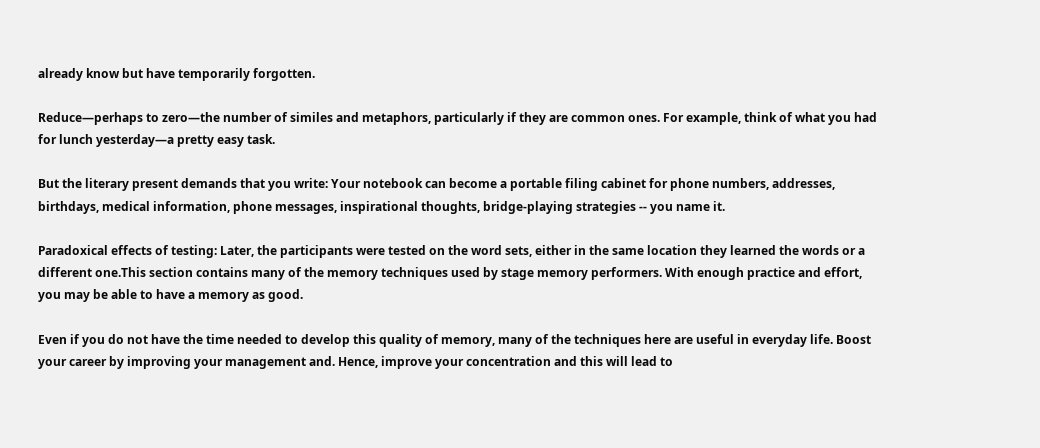already know but have temporarily forgotten.

Reduce—perhaps to zero—the number of similes and metaphors, particularly if they are common ones. For example, think of what you had for lunch yesterday—a pretty easy task.

But the literary present demands that you write: Your notebook can become a portable filing cabinet for phone numbers, addresses, birthdays, medical information, phone messages, inspirational thoughts, bridge-playing strategies -- you name it.

Paradoxical effects of testing: Later, the participants were tested on the word sets, either in the same location they learned the words or a different one.This section contains many of the memory techniques used by stage memory performers. With enough practice and effort, you may be able to have a memory as good.

Even if you do not have the time needed to develop this quality of memory, many of the techniques here are useful in everyday life. Boost your career by improving your management and. Hence, improve your concentration and this will lead to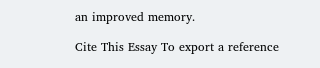an improved memory.

Cite This Essay To export a reference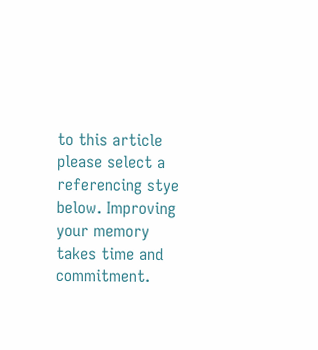to this article please select a referencing stye below. Improving your memory takes time and commitment.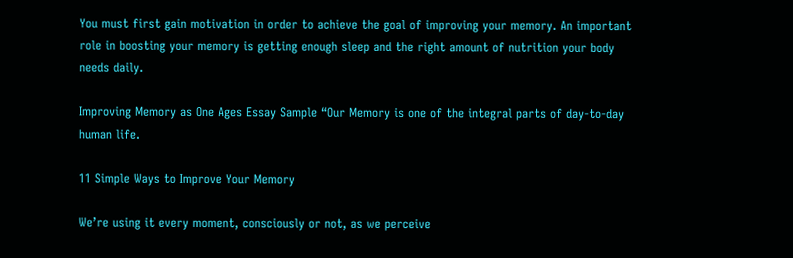You must first gain motivation in order to achieve the goal of improving your memory. An important role in boosting your memory is getting enough sleep and the right amount of nutrition your body needs daily.

Improving Memory as One Ages Essay Sample “Our Memory is one of the integral parts of day-to-day human life.

11 Simple Ways to Improve Your Memory

We’re using it every moment, consciously or not, as we perceive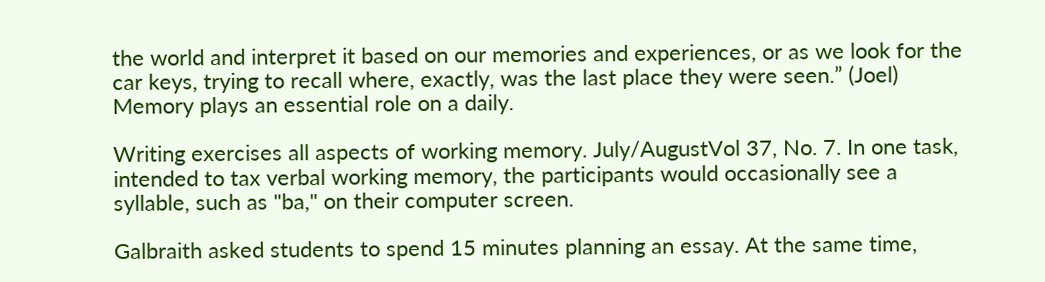the world and interpret it based on our memories and experiences, or as we look for the car keys, trying to recall where, exactly, was the last place they were seen.” (Joel) Memory plays an essential role on a daily.

Writing exercises all aspects of working memory. July/AugustVol 37, No. 7. In one task, intended to tax verbal working memory, the participants would occasionally see a syllable, such as "ba," on their computer screen.

Galbraith asked students to spend 15 minutes planning an essay. At the same time,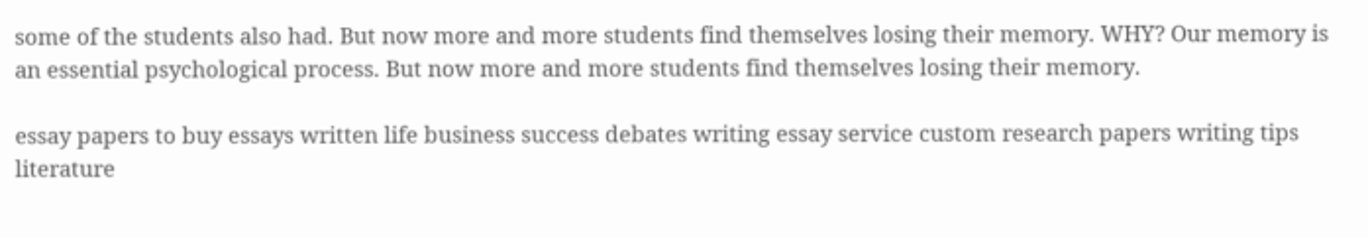some of the students also had. But now more and more students find themselves losing their memory. WHY? Our memory is an essential psychological process. But now more and more students find themselves losing their memory.

essay papers to buy essays written life business success debates writing essay service custom research papers writing tips literature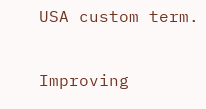USA custom term.

Improving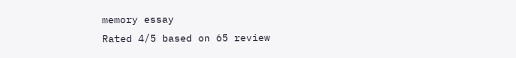memory essay
Rated 4/5 based on 65 review